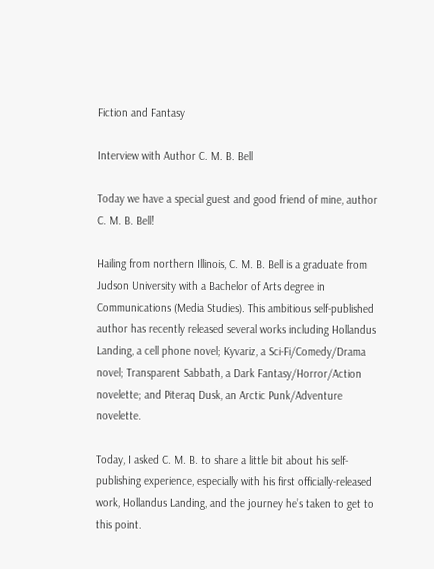Fiction and Fantasy

Interview with Author C. M. B. Bell

Today we have a special guest and good friend of mine, author C. M. B. Bell!

Hailing from northern Illinois, C. M. B. Bell is a graduate from Judson University with a Bachelor of Arts degree in Communications (Media Studies). This ambitious self-published author has recently released several works including Hollandus Landing, a cell phone novel; Kyvariz, a Sci-Fi/Comedy/Drama novel; Transparent Sabbath, a Dark Fantasy/Horror/Action novelette; and Piteraq Dusk, an Arctic Punk/Adventure novelette.

Today, I asked C. M. B. to share a little bit about his self-publishing experience, especially with his first officially-released work, Hollandus Landing, and the journey he’s taken to get to this point.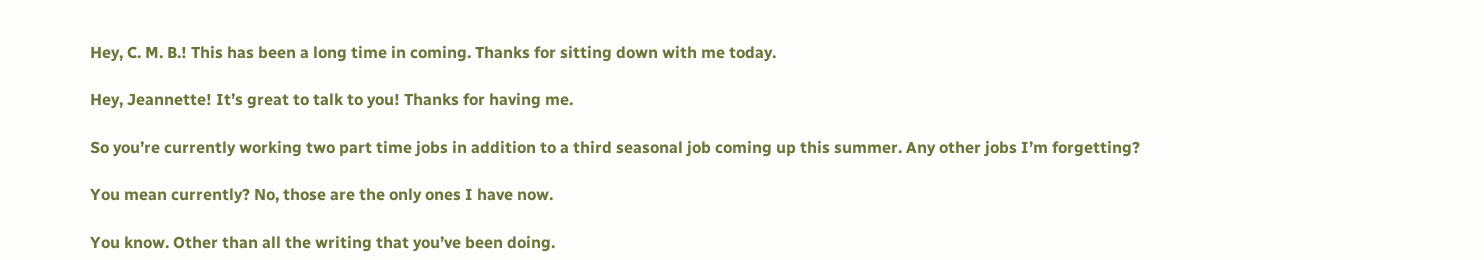Hey, C. M. B.! This has been a long time in coming. Thanks for sitting down with me today.

Hey, Jeannette! It’s great to talk to you! Thanks for having me.

So you’re currently working two part time jobs in addition to a third seasonal job coming up this summer. Any other jobs I’m forgetting?

You mean currently? No, those are the only ones I have now.

You know. Other than all the writing that you’ve been doing.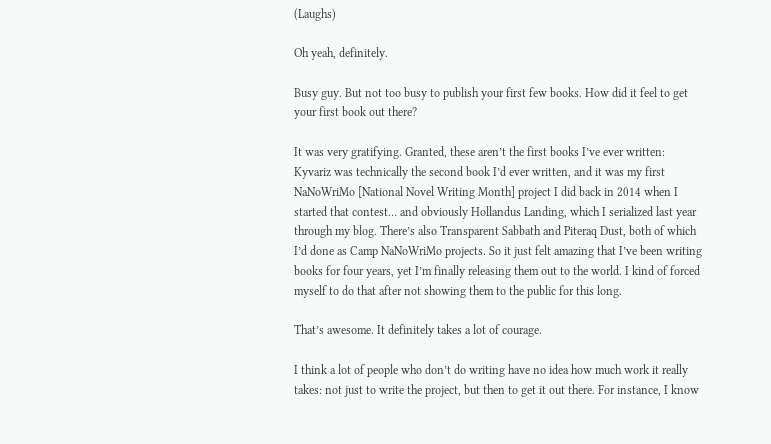(Laughs)

Oh yeah, definitely.

Busy guy. But not too busy to publish your first few books. How did it feel to get your first book out there?

It was very gratifying. Granted, these aren’t the first books I’ve ever written: Kyvariz was technically the second book I’d ever written, and it was my first NaNoWriMo [National Novel Writing Month] project I did back in 2014 when I started that contest… and obviously Hollandus Landing, which I serialized last year through my blog. There’s also Transparent Sabbath and Piteraq Dust, both of which I’d done as Camp NaNoWriMo projects. So it just felt amazing that I’ve been writing books for four years, yet I’m finally releasing them out to the world. I kind of forced myself to do that after not showing them to the public for this long.

That’s awesome. It definitely takes a lot of courage.

I think a lot of people who don’t do writing have no idea how much work it really takes: not just to write the project, but then to get it out there. For instance, I know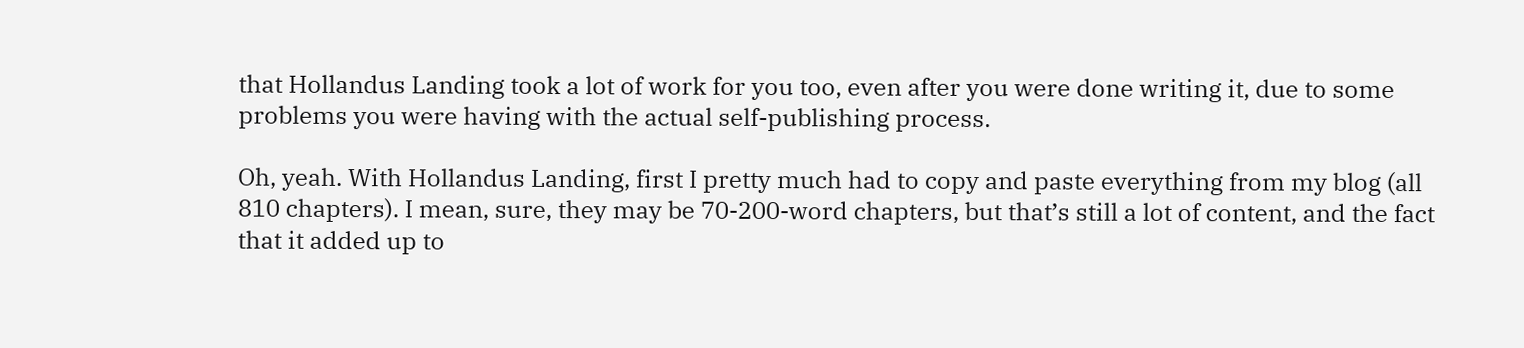that Hollandus Landing took a lot of work for you too, even after you were done writing it, due to some problems you were having with the actual self-publishing process.

Oh, yeah. With Hollandus Landing, first I pretty much had to copy and paste everything from my blog (all 810 chapters). I mean, sure, they may be 70-200-word chapters, but that’s still a lot of content, and the fact that it added up to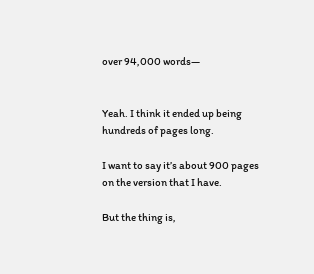over 94,000 words—


Yeah. I think it ended up being hundreds of pages long.

I want to say it’s about 900 pages on the version that I have.

But the thing is,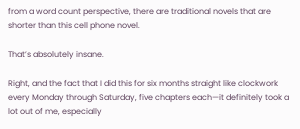from a word count perspective, there are traditional novels that are shorter than this cell phone novel.

That’s absolutely insane.

Right, and the fact that I did this for six months straight like clockwork every Monday through Saturday, five chapters each—it definitely took a lot out of me, especially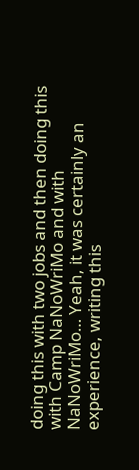doing this with two jobs and then doing this with Camp NaNoWriMo and with NaNoWriMo… Yeah, it was certainly an experience, writing this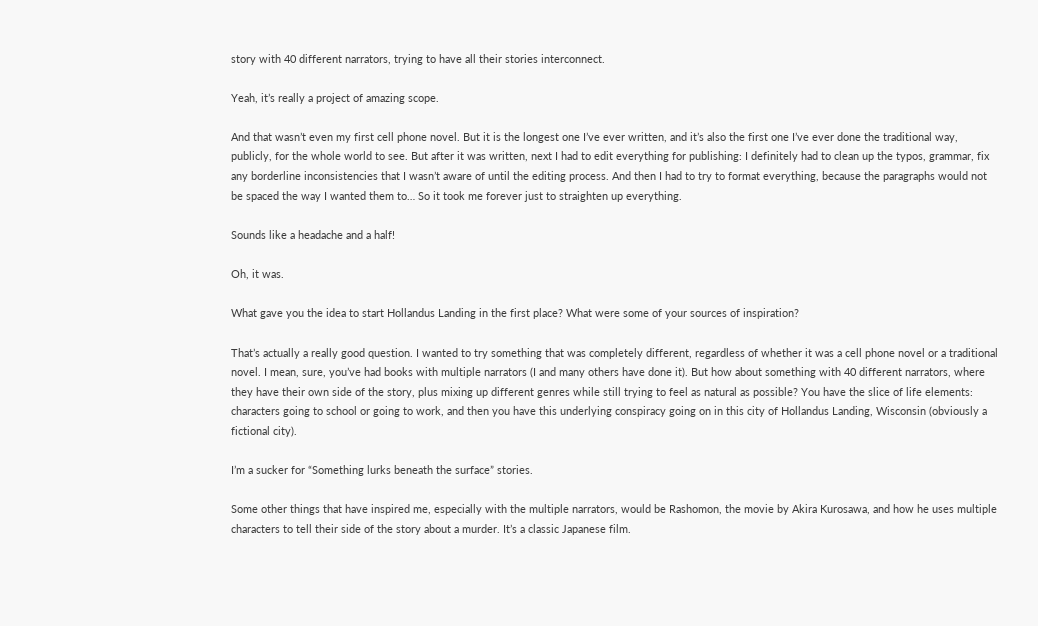story with 40 different narrators, trying to have all their stories interconnect.

Yeah, it’s really a project of amazing scope.

And that wasn’t even my first cell phone novel. But it is the longest one I’ve ever written, and it’s also the first one I’ve ever done the traditional way, publicly, for the whole world to see. But after it was written, next I had to edit everything for publishing: I definitely had to clean up the typos, grammar, fix any borderline inconsistencies that I wasn’t aware of until the editing process. And then I had to try to format everything, because the paragraphs would not be spaced the way I wanted them to… So it took me forever just to straighten up everything.

Sounds like a headache and a half!

Oh, it was.

What gave you the idea to start Hollandus Landing in the first place? What were some of your sources of inspiration?

That’s actually a really good question. I wanted to try something that was completely different, regardless of whether it was a cell phone novel or a traditional novel. I mean, sure, you’ve had books with multiple narrators (I and many others have done it). But how about something with 40 different narrators, where they have their own side of the story, plus mixing up different genres while still trying to feel as natural as possible? You have the slice of life elements: characters going to school or going to work, and then you have this underlying conspiracy going on in this city of Hollandus Landing, Wisconsin (obviously a fictional city).

I’m a sucker for “Something lurks beneath the surface” stories.

Some other things that have inspired me, especially with the multiple narrators, would be Rashomon, the movie by Akira Kurosawa, and how he uses multiple characters to tell their side of the story about a murder. It’s a classic Japanese film.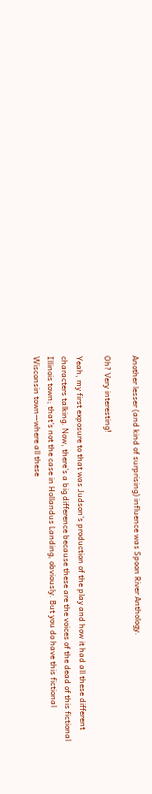Another lesser (and kind of surprising) influence was Spoon River Anthology.

Oh? Very interesting!

Yeah, my first exposure to that was Judson’s production of the play and how it had all these different characters talking. Now, there’s a big difference because these are the voices of the dead of this fictional Illinois town; that’s not the case in Hollandus Landing, obviously. But you do have this fictional Wisconsin town—where all these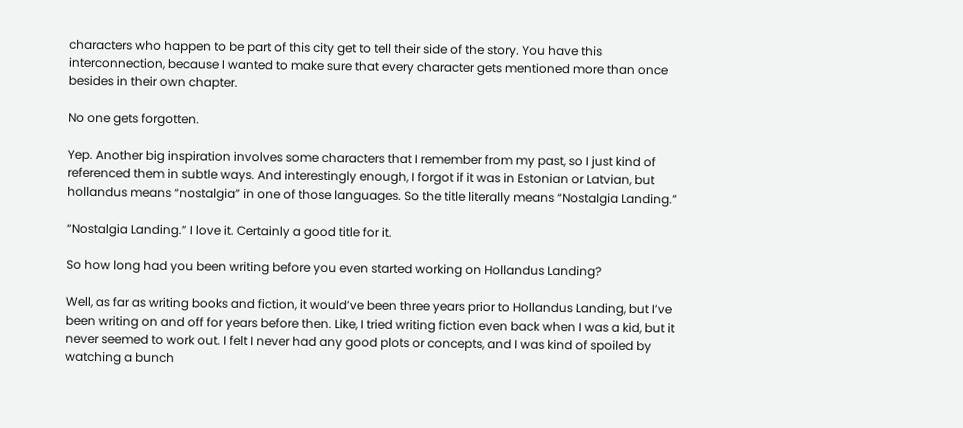characters who happen to be part of this city get to tell their side of the story. You have this interconnection, because I wanted to make sure that every character gets mentioned more than once besides in their own chapter.

No one gets forgotten.

Yep. Another big inspiration involves some characters that I remember from my past, so I just kind of referenced them in subtle ways. And interestingly enough, I forgot if it was in Estonian or Latvian, but hollandus means “nostalgia” in one of those languages. So the title literally means “Nostalgia Landing.”

“Nostalgia Landing.” I love it. Certainly a good title for it.

So how long had you been writing before you even started working on Hollandus Landing?

Well, as far as writing books and fiction, it would’ve been three years prior to Hollandus Landing, but I’ve been writing on and off for years before then. Like, I tried writing fiction even back when I was a kid, but it never seemed to work out. I felt I never had any good plots or concepts, and I was kind of spoiled by watching a bunch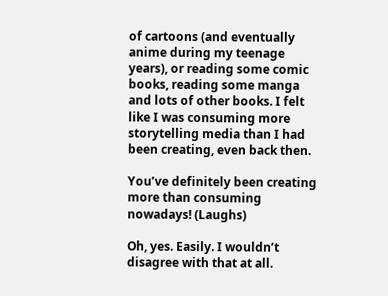of cartoons (and eventually anime during my teenage years), or reading some comic books, reading some manga and lots of other books. I felt like I was consuming more storytelling media than I had been creating, even back then.

You’ve definitely been creating more than consuming nowadays! (Laughs)

Oh, yes. Easily. I wouldn’t disagree with that at all.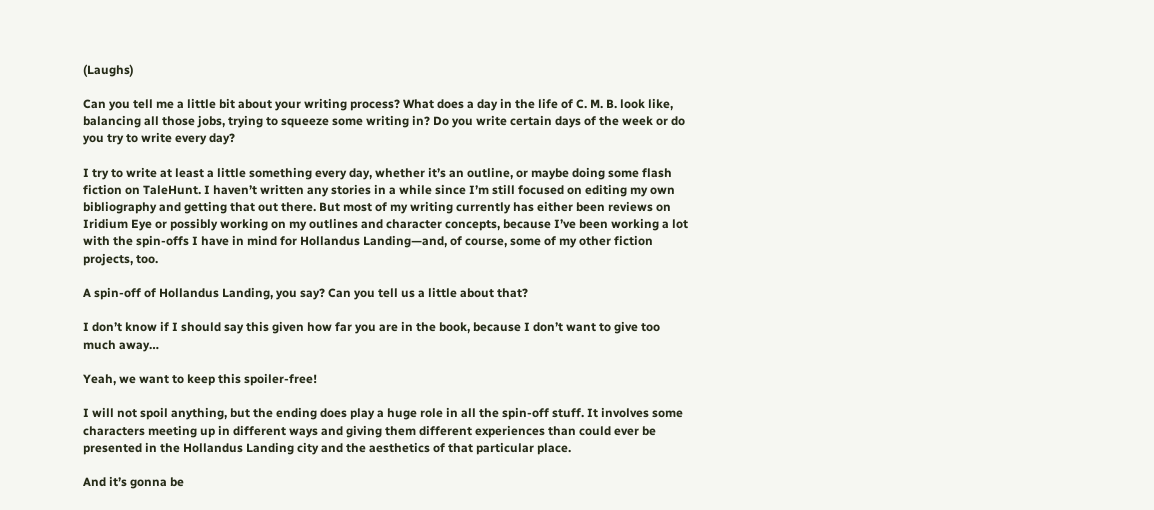(Laughs)

Can you tell me a little bit about your writing process? What does a day in the life of C. M. B. look like, balancing all those jobs, trying to squeeze some writing in? Do you write certain days of the week or do you try to write every day?

I try to write at least a little something every day, whether it’s an outline, or maybe doing some flash fiction on TaleHunt. I haven’t written any stories in a while since I’m still focused on editing my own bibliography and getting that out there. But most of my writing currently has either been reviews on Iridium Eye or possibly working on my outlines and character concepts, because I’ve been working a lot with the spin-offs I have in mind for Hollandus Landing—and, of course, some of my other fiction projects, too.

A spin-off of Hollandus Landing, you say? Can you tell us a little about that?

I don’t know if I should say this given how far you are in the book, because I don’t want to give too much away…

Yeah, we want to keep this spoiler-free!

I will not spoil anything, but the ending does play a huge role in all the spin-off stuff. It involves some characters meeting up in different ways and giving them different experiences than could ever be presented in the Hollandus Landing city and the aesthetics of that particular place.

And it’s gonna be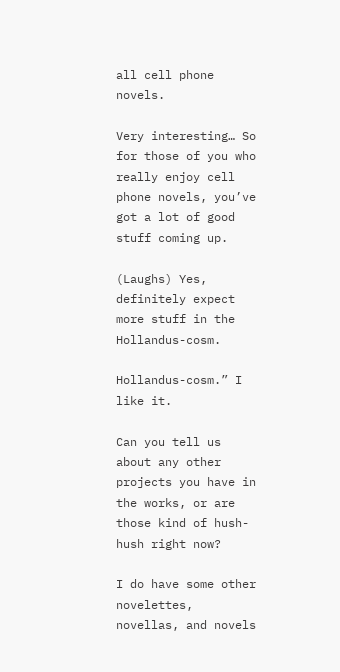all cell phone novels.

Very interesting… So for those of you who really enjoy cell phone novels, you’ve got a lot of good stuff coming up.

(Laughs) Yes, definitely expect more stuff in the Hollandus-cosm.

Hollandus-cosm.” I like it.

Can you tell us about any other projects you have in the works, or are those kind of hush-hush right now?

I do have some other novelettes, novellas, and novels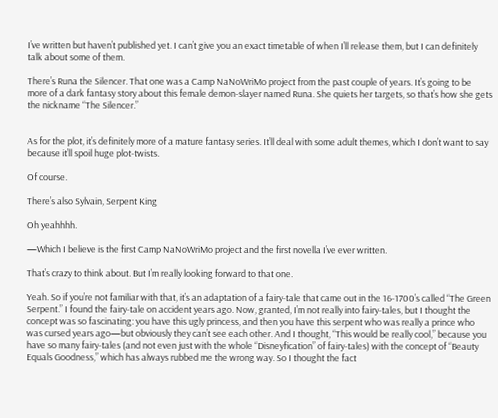I’ve written but haven’t published yet. I can’t give you an exact timetable of when I’ll release them, but I can definitely talk about some of them.

There’s Runa the Silencer. That one was a Camp NaNoWriMo project from the past couple of years. It’s going to be more of a dark fantasy story about this female demon-slayer named Runa. She quiets her targets, so that’s how she gets the nickname “The Silencer.”


As for the plot, it’s definitely more of a mature fantasy series. It’ll deal with some adult themes, which I don’t want to say because it’ll spoil huge plot-twists.

Of course.

There’s also Sylvain, Serpent King

Oh yeahhhh.

—Which I believe is the first Camp NaNoWriMo project and the first novella I’ve ever written.

That’s crazy to think about. But I’m really looking forward to that one.

Yeah. So if you’re not familiar with that, it’s an adaptation of a fairy-tale that came out in the 16-1700’s called “The Green Serpent.” I found the fairy-tale on accident years ago. Now, granted, I’m not really into fairy-tales, but I thought the concept was so fascinating: you have this ugly princess, and then you have this serpent who was really a prince who was cursed years ago—but obviously they can’t see each other. And I thought, “This would be really cool,” because you have so many fairy-tales (and not even just with the whole “Disneyfication” of fairy-tales) with the concept of “Beauty Equals Goodness,” which has always rubbed me the wrong way. So I thought the fact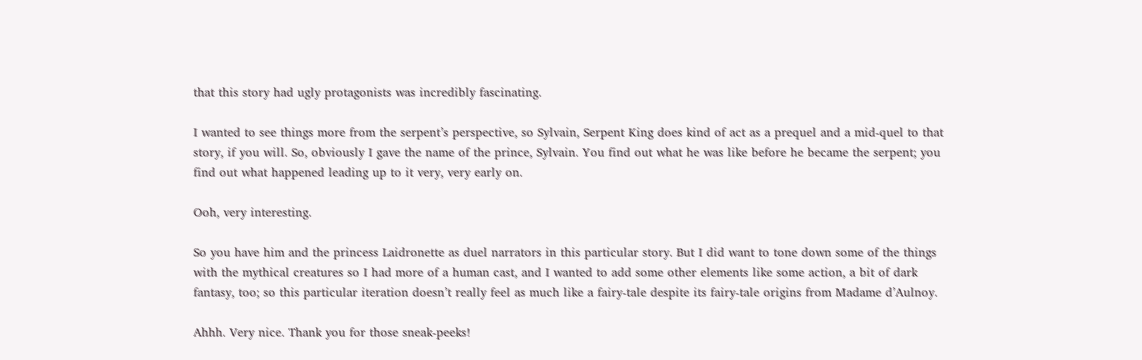that this story had ugly protagonists was incredibly fascinating.

I wanted to see things more from the serpent’s perspective, so Sylvain, Serpent King does kind of act as a prequel and a mid-quel to that story, if you will. So, obviously I gave the name of the prince, Sylvain. You find out what he was like before he became the serpent; you find out what happened leading up to it very, very early on.

Ooh, very interesting.

So you have him and the princess Laidronette as duel narrators in this particular story. But I did want to tone down some of the things with the mythical creatures so I had more of a human cast, and I wanted to add some other elements like some action, a bit of dark fantasy, too; so this particular iteration doesn’t really feel as much like a fairy-tale despite its fairy-tale origins from Madame d’Aulnoy.

Ahhh. Very nice. Thank you for those sneak-peeks!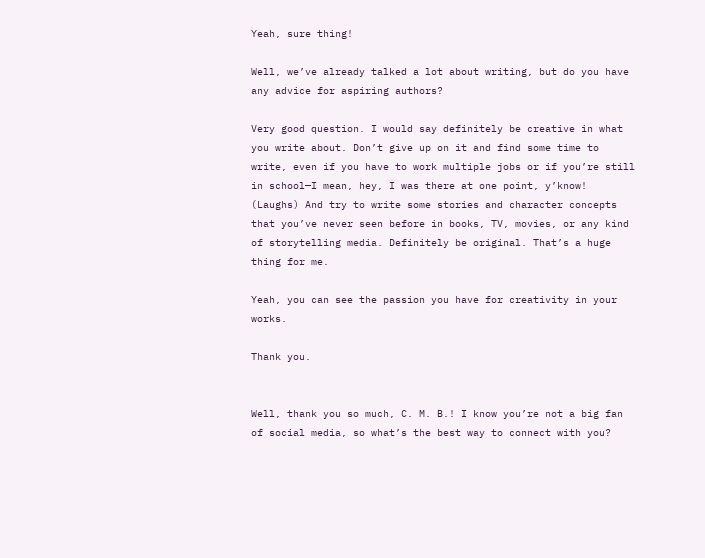Yeah, sure thing!

Well, we’ve already talked a lot about writing, but do you have any advice for aspiring authors?

Very good question. I would say definitely be creative in what you write about. Don’t give up on it and find some time to write, even if you have to work multiple jobs or if you’re still in school—I mean, hey, I was there at one point, y’know! (Laughs) And try to write some stories and character concepts that you’ve never seen before in books, TV, movies, or any kind of storytelling media. Definitely be original. That’s a huge thing for me.

Yeah, you can see the passion you have for creativity in your works.

Thank you.


Well, thank you so much, C. M. B.! I know you’re not a big fan of social media, so what’s the best way to connect with you?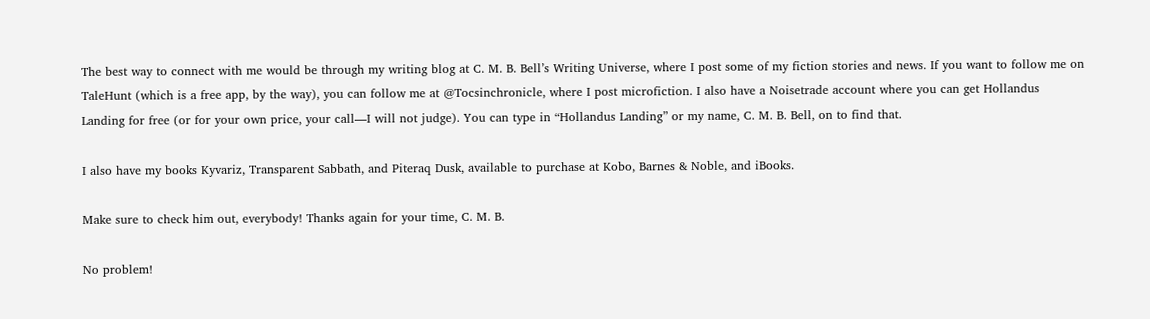The best way to connect with me would be through my writing blog at C. M. B. Bell’s Writing Universe, where I post some of my fiction stories and news. If you want to follow me on TaleHunt (which is a free app, by the way), you can follow me at @Tocsinchronicle, where I post microfiction. I also have a Noisetrade account where you can get Hollandus Landing for free (or for your own price, your call—I will not judge). You can type in “Hollandus Landing” or my name, C. M. B. Bell, on to find that.

I also have my books Kyvariz, Transparent Sabbath, and Piteraq Dusk, available to purchase at Kobo, Barnes & Noble, and iBooks.

Make sure to check him out, everybody! Thanks again for your time, C. M. B.

No problem!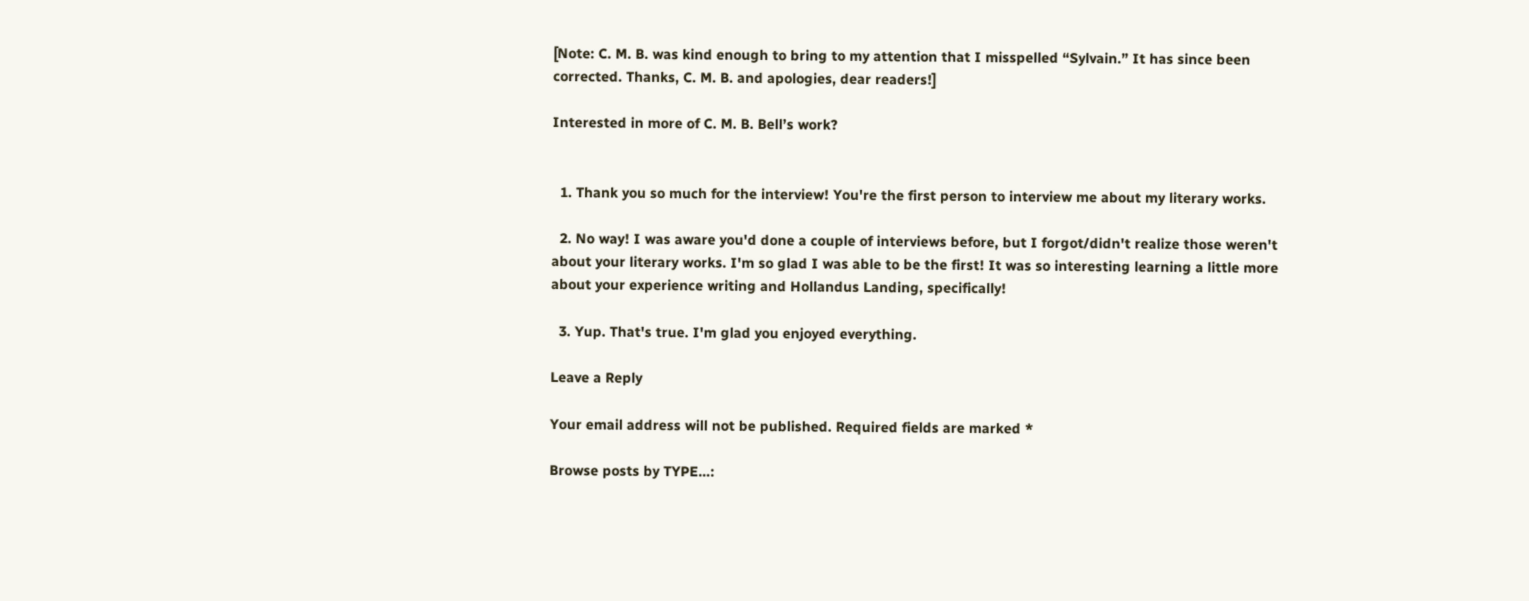[Note: C. M. B. was kind enough to bring to my attention that I misspelled “Sylvain.” It has since been corrected. Thanks, C. M. B. and apologies, dear readers!]

Interested in more of C. M. B. Bell’s work?


  1. Thank you so much for the interview! You're the first person to interview me about my literary works.

  2. No way! I was aware you'd done a couple of interviews before, but I forgot/didn't realize those weren't about your literary works. I'm so glad I was able to be the first! It was so interesting learning a little more about your experience writing and Hollandus Landing, specifically!

  3. Yup. That's true. I'm glad you enjoyed everything.

Leave a Reply

Your email address will not be published. Required fields are marked *

Browse posts by TYPE…: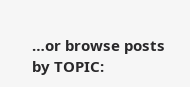…or browse posts by TOPIC: